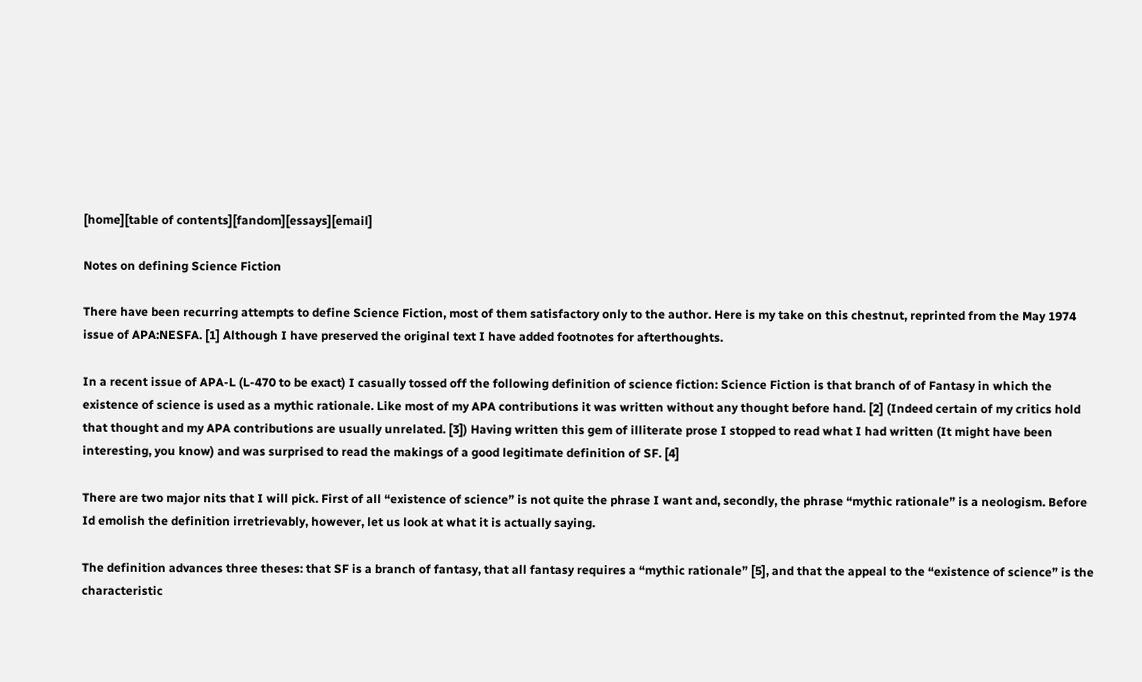[home][table of contents][fandom][essays][email]

Notes on defining Science Fiction

There have been recurring attempts to define Science Fiction, most of them satisfactory only to the author. Here is my take on this chestnut, reprinted from the May 1974 issue of APA:NESFA. [1] Although I have preserved the original text I have added footnotes for afterthoughts.

In a recent issue of APA-L (L-470 to be exact) I casually tossed off the following definition of science fiction: Science Fiction is that branch of of Fantasy in which the existence of science is used as a mythic rationale. Like most of my APA contributions it was written without any thought before hand. [2] (Indeed certain of my critics hold that thought and my APA contributions are usually unrelated. [3]) Having written this gem of illiterate prose I stopped to read what I had written (It might have been interesting, you know) and was surprised to read the makings of a good legitimate definition of SF. [4]

There are two major nits that I will pick. First of all “existence of science” is not quite the phrase I want and, secondly, the phrase “mythic rationale” is a neologism. Before Id emolish the definition irretrievably, however, let us look at what it is actually saying.

The definition advances three theses: that SF is a branch of fantasy, that all fantasy requires a “mythic rationale” [5], and that the appeal to the “existence of science” is the characteristic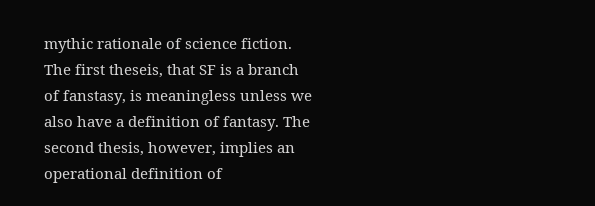mythic rationale of science fiction. The first theseis, that SF is a branch of fanstasy, is meaningless unless we also have a definition of fantasy. The second thesis, however, implies an operational definition of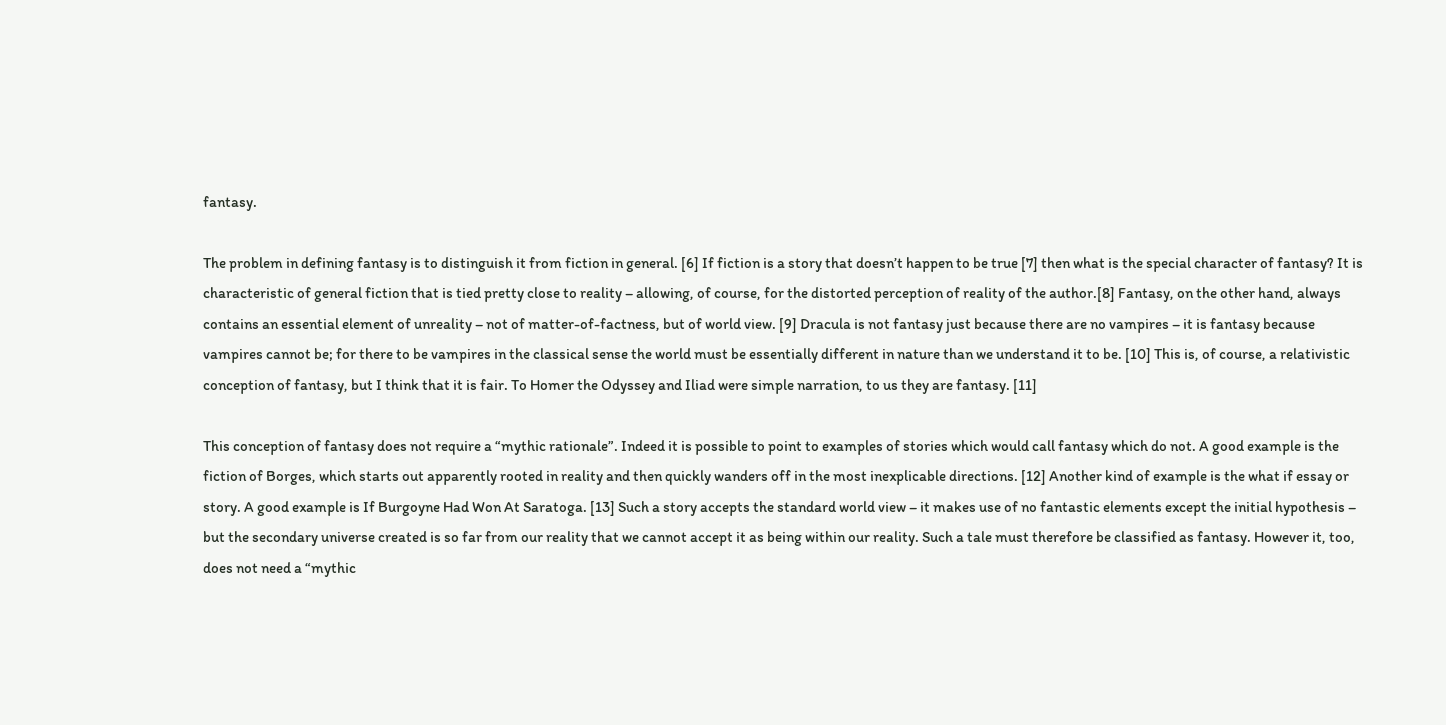fantasy.

The problem in defining fantasy is to distinguish it from fiction in general. [6] If fiction is a story that doesn’t happen to be true [7] then what is the special character of fantasy? It is characteristic of general fiction that is tied pretty close to reality – allowing, of course, for the distorted perception of reality of the author.[8] Fantasy, on the other hand, always contains an essential element of unreality – not of matter-of-factness, but of world view. [9] Dracula is not fantasy just because there are no vampires – it is fantasy because vampires cannot be; for there to be vampires in the classical sense the world must be essentially different in nature than we understand it to be. [10] This is, of course, a relativistic conception of fantasy, but I think that it is fair. To Homer the Odyssey and Iliad were simple narration, to us they are fantasy. [11]

This conception of fantasy does not require a “mythic rationale”. Indeed it is possible to point to examples of stories which would call fantasy which do not. A good example is the fiction of Borges, which starts out apparently rooted in reality and then quickly wanders off in the most inexplicable directions. [12] Another kind of example is the what if essay or story. A good example is If Burgoyne Had Won At Saratoga. [13] Such a story accepts the standard world view – it makes use of no fantastic elements except the initial hypothesis – but the secondary universe created is so far from our reality that we cannot accept it as being within our reality. Such a tale must therefore be classified as fantasy. However it, too, does not need a “mythic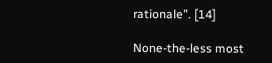rationale”. [14]

None-the-less most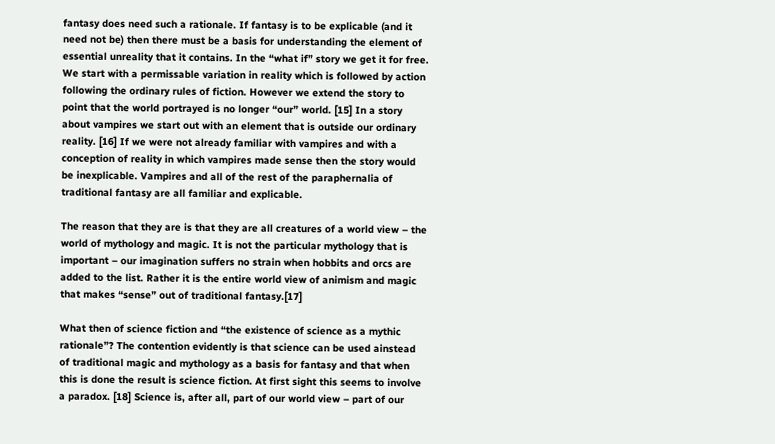fantasy does need such a rationale. If fantasy is to be explicable (and it need not be) then there must be a basis for understanding the element of essential unreality that it contains. In the “what if” story we get it for free. We start with a permissable variation in reality which is followed by action following the ordinary rules of fiction. However we extend the story to point that the world portrayed is no longer “our” world. [15] In a story about vampires we start out with an element that is outside our ordinary reality. [16] If we were not already familiar with vampires and with a conception of reality in which vampires made sense then the story would be inexplicable. Vampires and all of the rest of the paraphernalia of traditional fantasy are all familiar and explicable.

The reason that they are is that they are all creatures of a world view – the world of mythology and magic. It is not the particular mythology that is important – our imagination suffers no strain when hobbits and orcs are added to the list. Rather it is the entire world view of animism and magic that makes “sense” out of traditional fantasy.[17]

What then of science fiction and “the existence of science as a mythic rationale”? The contention evidently is that science can be used ainstead of traditional magic and mythology as a basis for fantasy and that when this is done the result is science fiction. At first sight this seems to involve a paradox. [18] Science is, after all, part of our world view – part of our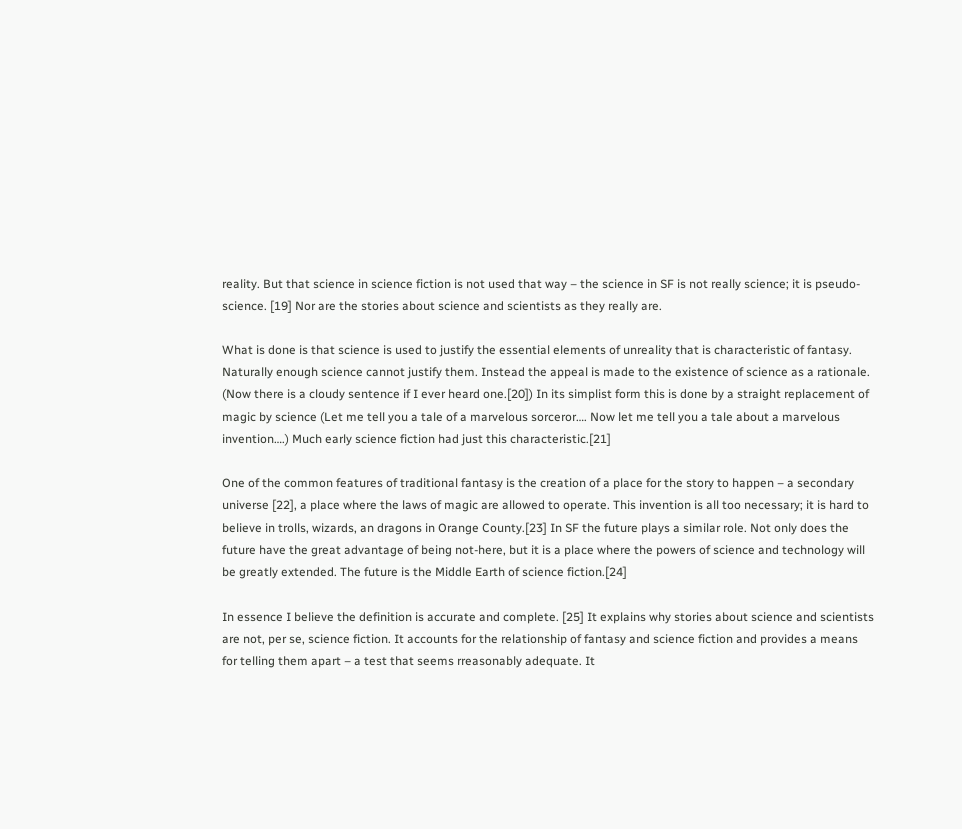reality. But that science in science fiction is not used that way – the science in SF is not really science; it is pseudo-science. [19] Nor are the stories about science and scientists as they really are.

What is done is that science is used to justify the essential elements of unreality that is characteristic of fantasy. Naturally enough science cannot justify them. Instead the appeal is made to the existence of science as a rationale. (Now there is a cloudy sentence if I ever heard one.[20]) In its simplist form this is done by a straight replacement of magic by science (Let me tell you a tale of a marvelous sorceror…. Now let me tell you a tale about a marvelous invention….) Much early science fiction had just this characteristic.[21]

One of the common features of traditional fantasy is the creation of a place for the story to happen – a secondary universe [22], a place where the laws of magic are allowed to operate. This invention is all too necessary; it is hard to believe in trolls, wizards, an dragons in Orange County.[23] In SF the future plays a similar role. Not only does the future have the great advantage of being not-here, but it is a place where the powers of science and technology will be greatly extended. The future is the Middle Earth of science fiction.[24]

In essence I believe the definition is accurate and complete. [25] It explains why stories about science and scientists are not, per se, science fiction. It accounts for the relationship of fantasy and science fiction and provides a means for telling them apart – a test that seems rreasonably adequate. It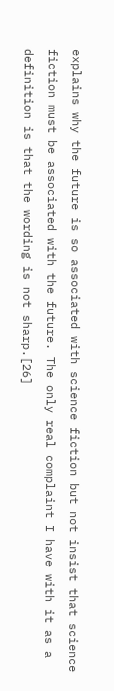explains why the future is so associated with science fiction but not insist that science fiction must be associated with the future. The only real complaint I have with it as a definition is that the wording is not sharp.[26]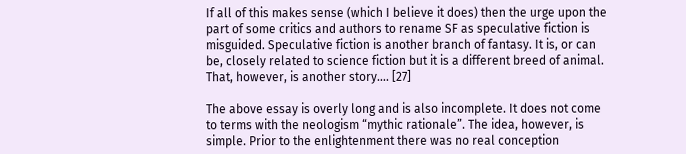If all of this makes sense (which I believe it does) then the urge upon the part of some critics and authors to rename SF as speculative fiction is misguided. Speculative fiction is another branch of fantasy. It is, or can be, closely related to science fiction but it is a different breed of animal. That, however, is another story…. [27]

The above essay is overly long and is also incomplete. It does not come to terms with the neologism “mythic rationale”. The idea, however, is simple. Prior to the enlightenment there was no real conception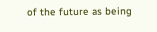of the future as being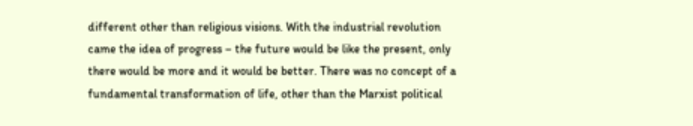different other than religious visions. With the industrial revolution came the idea of progress – the future would be like the present, only there would be more and it would be better. There was no concept of a fundamental transformation of life, other than the Marxist political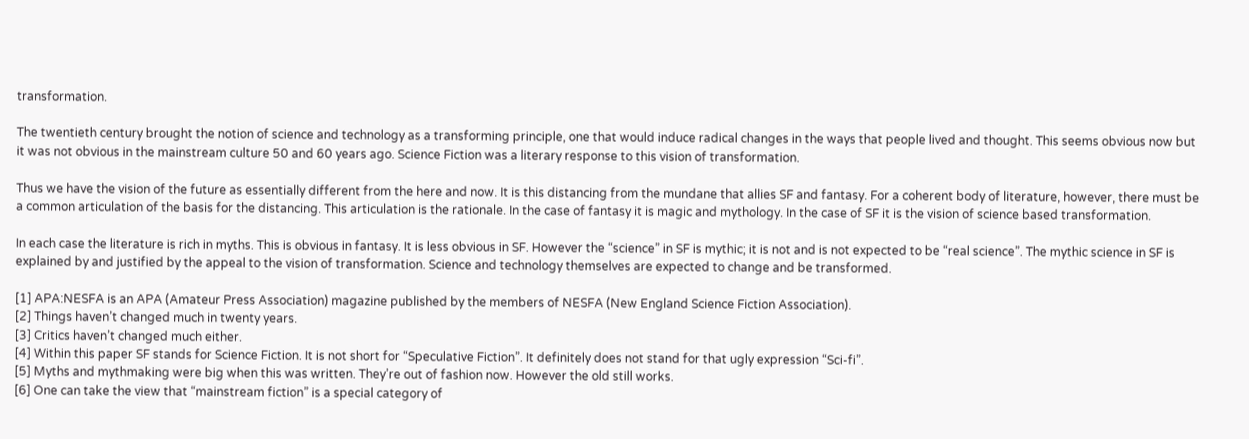transformation.

The twentieth century brought the notion of science and technology as a transforming principle, one that would induce radical changes in the ways that people lived and thought. This seems obvious now but it was not obvious in the mainstream culture 50 and 60 years ago. Science Fiction was a literary response to this vision of transformation.

Thus we have the vision of the future as essentially different from the here and now. It is this distancing from the mundane that allies SF and fantasy. For a coherent body of literature, however, there must be a common articulation of the basis for the distancing. This articulation is the rationale. In the case of fantasy it is magic and mythology. In the case of SF it is the vision of science based transformation.

In each case the literature is rich in myths. This is obvious in fantasy. It is less obvious in SF. However the “science” in SF is mythic; it is not and is not expected to be “real science”. The mythic science in SF is explained by and justified by the appeal to the vision of transformation. Science and technology themselves are expected to change and be transformed.

[1] APA:NESFA is an APA (Amateur Press Association) magazine published by the members of NESFA (New England Science Fiction Association).
[2] Things haven’t changed much in twenty years.
[3] Critics haven’t changed much either.
[4] Within this paper SF stands for Science Fiction. It is not short for “Speculative Fiction”. It definitely does not stand for that ugly expression “Sci-fi”.
[5] Myths and mythmaking were big when this was written. They’re out of fashion now. However the old still works.
[6] One can take the view that “mainstream fiction” is a special category of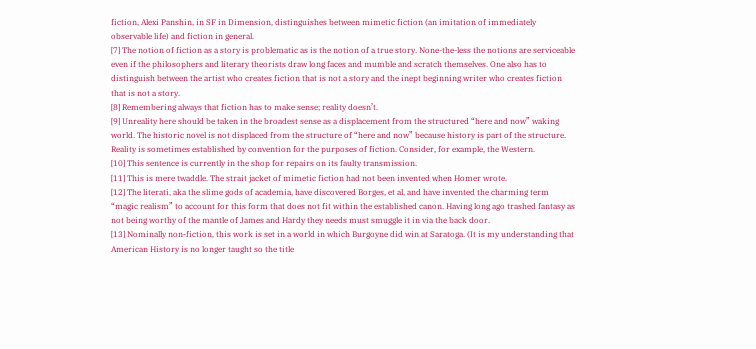fiction, Alexi Panshin, in SF in Dimension, distinguishes between mimetic fiction (an imitation of immediately observable life) and fiction in general.
[7] The notion of fiction as a story is problematic as is the notion of a true story. None-the-less the notions are serviceable even if the philosophers and literary theorists draw long faces and mumble and scratch themselves. One also has to distinguish between the artist who creates fiction that is not a story and the inept beginning writer who creates fiction that is not a story.
[8] Remembering always that fiction has to make sense; reality doesn’t.
[9] Unreality here should be taken in the broadest sense as a displacement from the structured “here and now” waking world. The historic novel is not displaced from the structure of “here and now” because history is part of the structure. Reality is sometimes established by convention for the purposes of fiction. Consider, for example, the Western.
[10] This sentence is currently in the shop for repairs on its faulty transmission.
[11] This is mere twaddle. The strait jacket of mimetic fiction had not been invented when Homer wrote.
[12] The literati, aka the slime gods of academia, have discovered Borges, et al, and have invented the charming term “magic realism” to account for this form that does not fit within the established canon. Having long ago trashed fantasy as not being worthy of the mantle of James and Hardy they needs must smuggle it in via the back door.
[13] Nominally non-fiction, this work is set in a world in which Burgoyne did win at Saratoga. (It is my understanding that American History is no longer taught so the title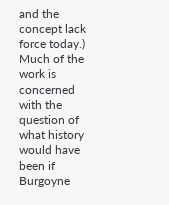and the concept lack force today.) Much of the work is concerned with the question of what history would have been if Burgoyne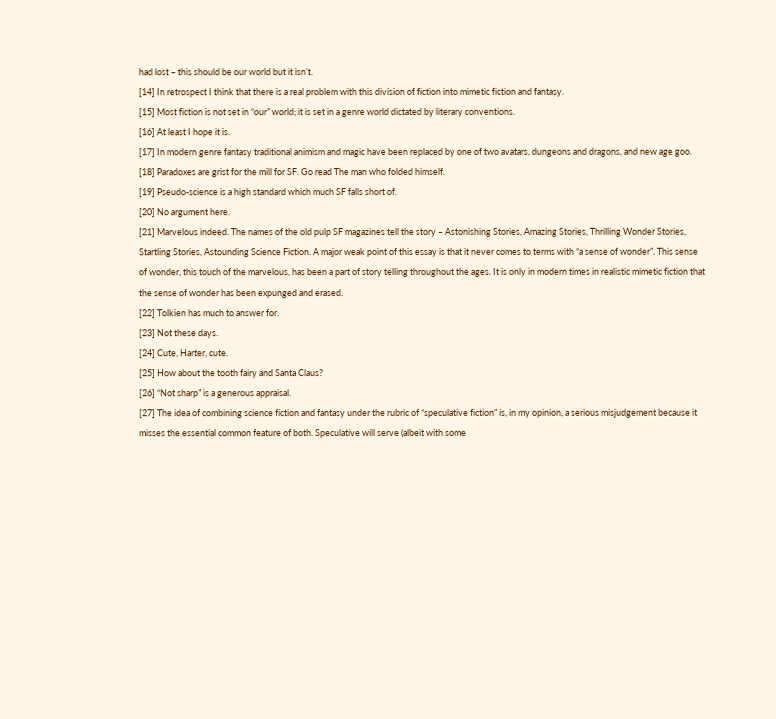had lost – this should be our world but it isn’t.
[14] In retrospect I think that there is a real problem with this division of fiction into mimetic fiction and fantasy.
[15] Most fiction is not set in “our” world; it is set in a genre world dictated by literary conventions.
[16] At least I hope it is.
[17] In modern genre fantasy traditional animism and magic have been replaced by one of two avatars, dungeons and dragons, and new age goo.
[18] Paradoxes are grist for the mill for SF. Go read The man who folded himself.
[19] Pseudo-science is a high standard which much SF falls short of.
[20] No argument here.
[21] Marvelous indeed. The names of the old pulp SF magazines tell the story – Astonishing Stories, Amazing Stories, Thrilling Wonder Stories, Startling Stories, Astounding Science Fiction. A major weak point of this essay is that it never comes to terms with “a sense of wonder”. This sense of wonder, this touch of the marvelous, has been a part of story telling throughout the ages. It is only in modern times in realistic mimetic fiction that the sense of wonder has been expunged and erased.
[22] Tolkien has much to answer for.
[23] Not these days.
[24] Cute, Harter, cute.
[25] How about the tooth fairy and Santa Claus?
[26] “Not sharp” is a generous appraisal.
[27] The idea of combining science fiction and fantasy under the rubric of “speculative fiction” is, in my opinion, a serious misjudgement because it misses the essential common feature of both. Speculative will serve (albeit with some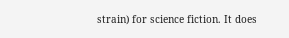strain) for science fiction. It does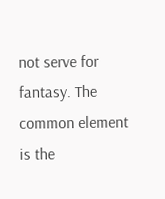not serve for fantasy. The common element is the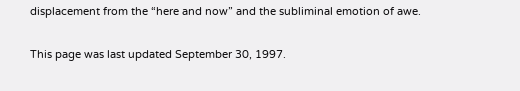displacement from the “here and now” and the subliminal emotion of awe.

This page was last updated September 30, 1997.